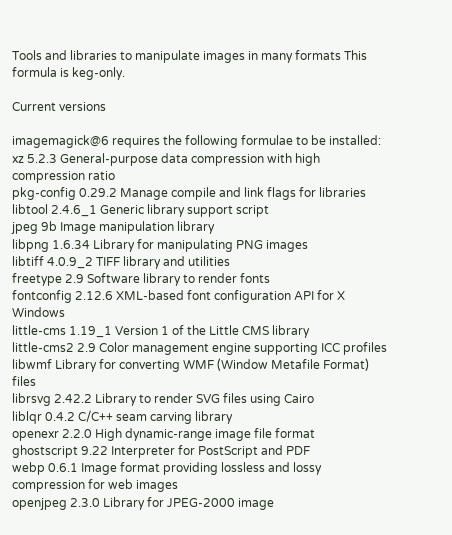Tools and libraries to manipulate images in many formats This formula is keg-only.

Current versions

imagemagick@6 requires the following formulae to be installed:
xz 5.2.3 General-purpose data compression with high compression ratio
pkg-config 0.29.2 Manage compile and link flags for libraries
libtool 2.4.6_1 Generic library support script
jpeg 9b Image manipulation library
libpng 1.6.34 Library for manipulating PNG images
libtiff 4.0.9_2 TIFF library and utilities
freetype 2.9 Software library to render fonts
fontconfig 2.12.6 XML-based font configuration API for X Windows
little-cms 1.19_1 Version 1 of the Little CMS library
little-cms2 2.9 Color management engine supporting ICC profiles
libwmf Library for converting WMF (Window Metafile Format) files
librsvg 2.42.2 Library to render SVG files using Cairo
liblqr 0.4.2 C/C++ seam carving library
openexr 2.2.0 High dynamic-range image file format
ghostscript 9.22 Interpreter for PostScript and PDF
webp 0.6.1 Image format providing lossless and lossy compression for web images
openjpeg 2.3.0 Library for JPEG-2000 image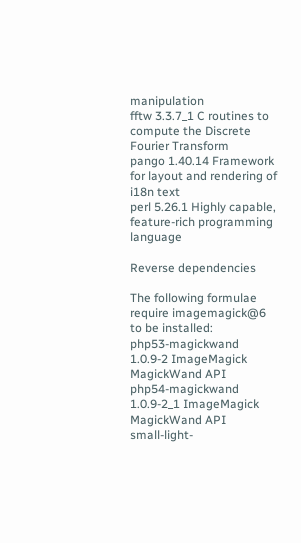manipulation
fftw 3.3.7_1 C routines to compute the Discrete Fourier Transform
pango 1.40.14 Framework for layout and rendering of i18n text
perl 5.26.1 Highly capable, feature-rich programming language

Reverse dependencies

The following formulae require imagemagick@6 to be installed:
php53-magickwand 1.0.9-2 ImageMagick MagickWand API
php54-magickwand 1.0.9-2_1 ImageMagick MagickWand API
small-light-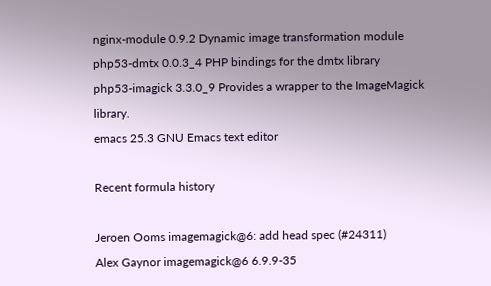nginx-module 0.9.2 Dynamic image transformation module
php53-dmtx 0.0.3_4 PHP bindings for the dmtx library
php53-imagick 3.3.0_9 Provides a wrapper to the ImageMagick library.
emacs 25.3 GNU Emacs text editor

Recent formula history

Jeroen Ooms imagemagick@6: add head spec (#24311)
Alex Gaynor imagemagick@6 6.9.9-35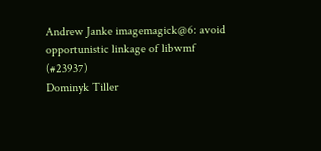Andrew Janke imagemagick@6: avoid opportunistic linkage of libwmf (#23937)
Dominyk Tiller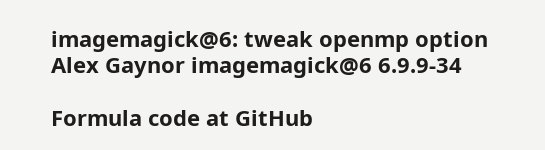imagemagick@6: tweak openmp option
Alex Gaynor imagemagick@6 6.9.9-34

Formula code at GitHub